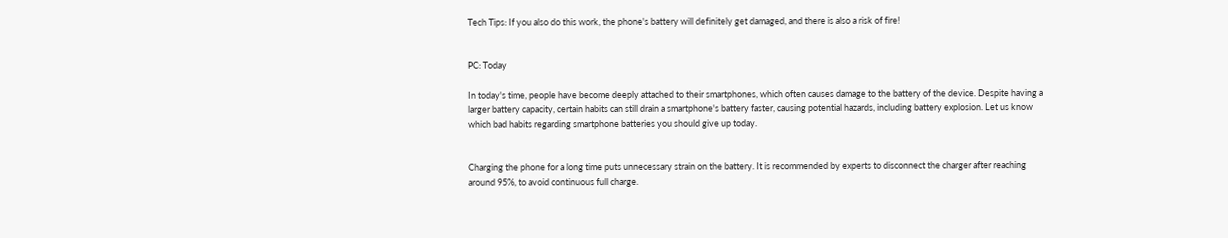Tech Tips: If you also do this work, the phone's battery will definitely get damaged, and there is also a risk of fire!


PC: Today

In today's time, people have become deeply attached to their smartphones, which often causes damage to the battery of the device. Despite having a larger battery capacity, certain habits can still drain a smartphone's battery faster, causing potential hazards, including battery explosion. Let us know which bad habits regarding smartphone batteries you should give up today.


Charging the phone for a long time puts unnecessary strain on the battery. It is recommended by experts to disconnect the charger after reaching around 95%, to avoid continuous full charge.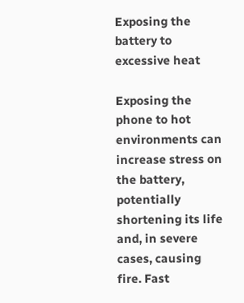Exposing the battery to excessive heat

Exposing the phone to hot environments can increase stress on the battery, potentially shortening its life and, in severe cases, causing fire. Fast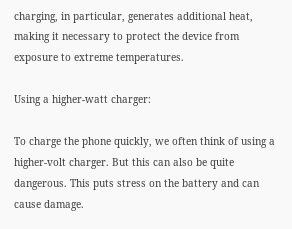charging, in particular, generates additional heat, making it necessary to protect the device from exposure to extreme temperatures.

Using a higher-watt charger:

To charge the phone quickly, we often think of using a higher-volt charger. But this can also be quite dangerous. This puts stress on the battery and can cause damage.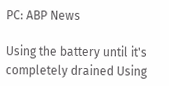PC: ABP News

Using the battery until it's completely drained Using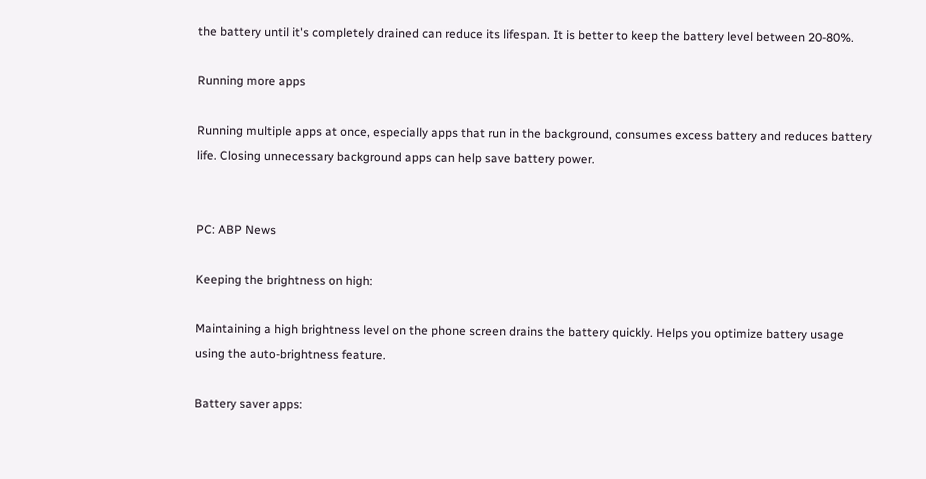the battery until it's completely drained can reduce its lifespan. It is better to keep the battery level between 20-80%.

Running more apps

Running multiple apps at once, especially apps that run in the background, consumes excess battery and reduces battery life. Closing unnecessary background apps can help save battery power.


PC: ABP News

Keeping the brightness on high:

Maintaining a high brightness level on the phone screen drains the battery quickly. Helps you optimize battery usage using the auto-brightness feature.

Battery saver apps: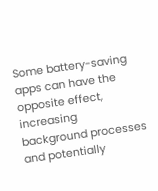Some battery-saving apps can have the opposite effect, increasing background processes and potentially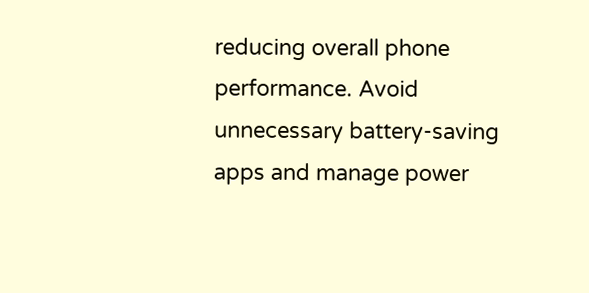reducing overall phone performance. Avoid unnecessary battery-saving apps and manage power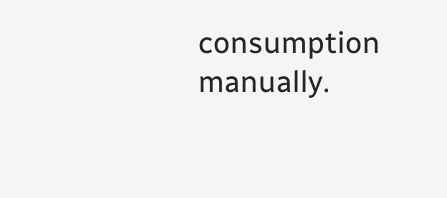consumption manually.